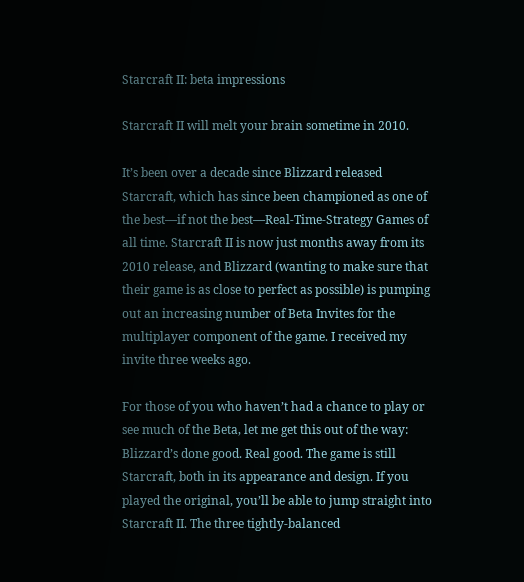Starcraft II: beta impressions

Starcraft II will melt your brain sometime in 2010.

It’s been over a decade since Blizzard released Starcraft, which has since been championed as one of the best—if not the best—Real-Time-Strategy Games of all time. Starcraft II is now just months away from its 2010 release, and Blizzard (wanting to make sure that their game is as close to perfect as possible) is pumping out an increasing number of Beta Invites for the multiplayer component of the game. I received my invite three weeks ago.

For those of you who haven’t had a chance to play or see much of the Beta, let me get this out of the way: Blizzard’s done good. Real good. The game is still Starcraft, both in its appearance and design. If you played the original, you’ll be able to jump straight into Starcraft II. The three tightly-balanced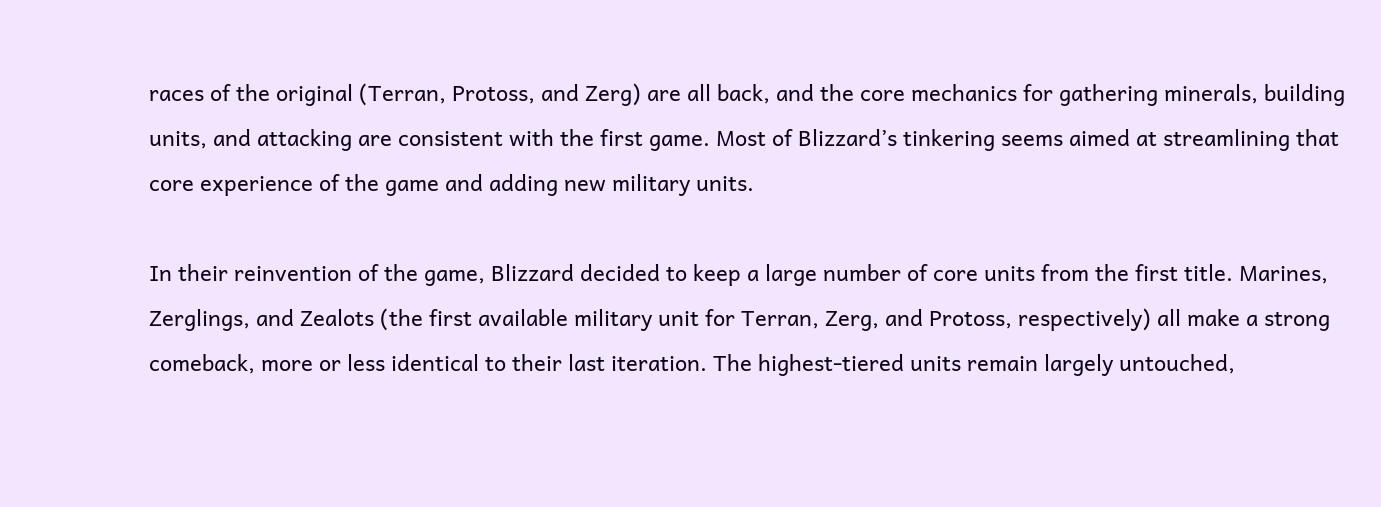races of the original (Terran, Protoss, and Zerg) are all back, and the core mechanics for gathering minerals, building units, and attacking are consistent with the first game. Most of Blizzard’s tinkering seems aimed at streamlining that core experience of the game and adding new military units.

In their reinvention of the game, Blizzard decided to keep a large number of core units from the first title. Marines, Zerglings, and Zealots (the first available military unit for Terran, Zerg, and Protoss, respectively) all make a strong comeback, more or less identical to their last iteration. The highest-tiered units remain largely untouched,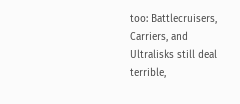too: Battlecruisers, Carriers, and Ultralisks still deal terrible,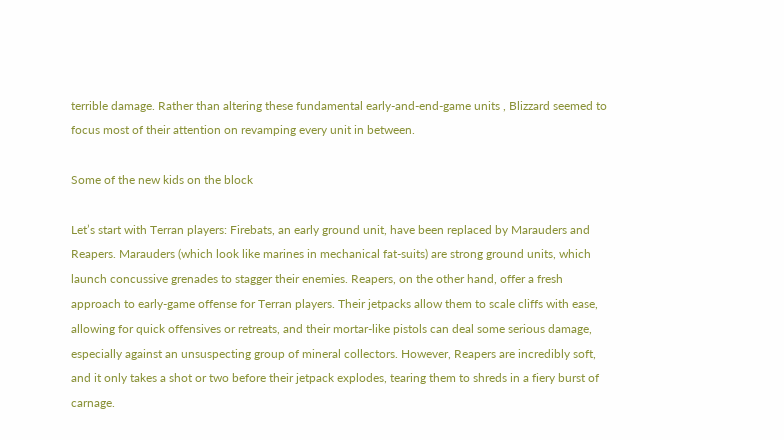terrible damage. Rather than altering these fundamental early-and-end-game units , Blizzard seemed to focus most of their attention on revamping every unit in between.

Some of the new kids on the block

Let’s start with Terran players: Firebats, an early ground unit, have been replaced by Marauders and Reapers. Marauders (which look like marines in mechanical fat-suits) are strong ground units, which launch concussive grenades to stagger their enemies. Reapers, on the other hand, offer a fresh approach to early-game offense for Terran players. Their jetpacks allow them to scale cliffs with ease, allowing for quick offensives or retreats, and their mortar-like pistols can deal some serious damage, especially against an unsuspecting group of mineral collectors. However, Reapers are incredibly soft, and it only takes a shot or two before their jetpack explodes, tearing them to shreds in a fiery burst of carnage.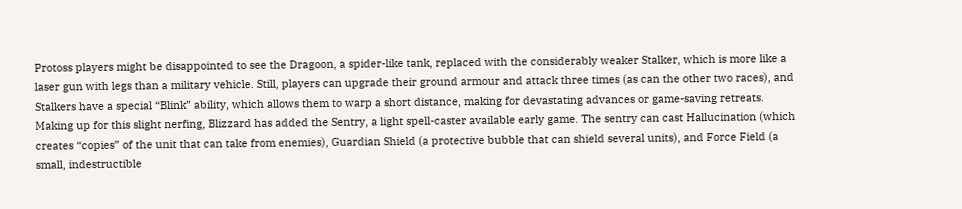Protoss players might be disappointed to see the Dragoon, a spider-like tank, replaced with the considerably weaker Stalker, which is more like a laser gun with legs than a military vehicle. Still, players can upgrade their ground armour and attack three times (as can the other two races), and Stalkers have a special “Blink” ability, which allows them to warp a short distance, making for devastating advances or game-saving retreats. Making up for this slight nerfing, Blizzard has added the Sentry, a light spell-caster available early game. The sentry can cast Hallucination (which creates “copies” of the unit that can take from enemies), Guardian Shield (a protective bubble that can shield several units), and Force Field (a small, indestructible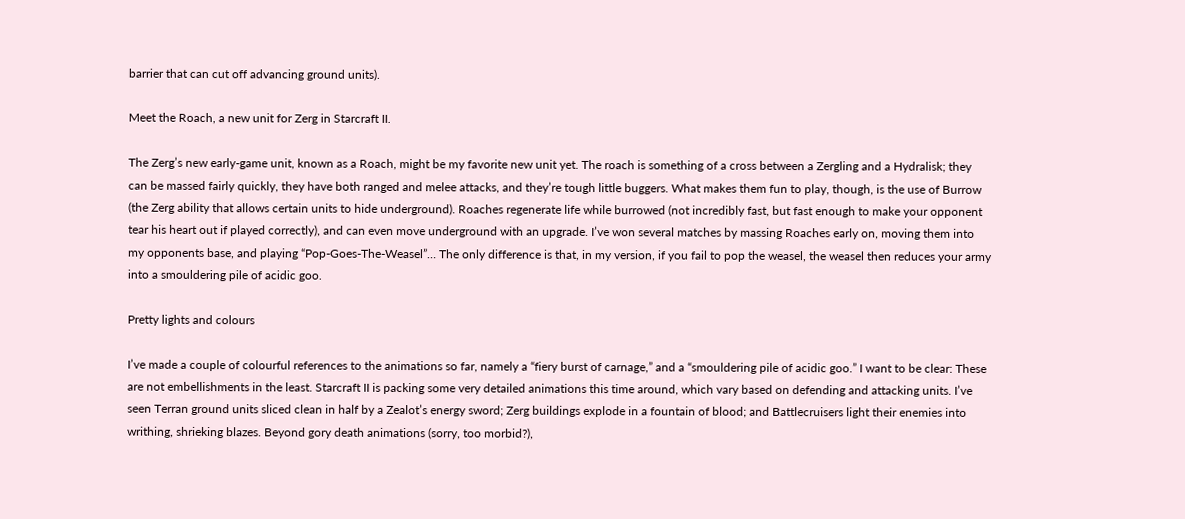barrier that can cut off advancing ground units).

Meet the Roach, a new unit for Zerg in Starcraft II.

The Zerg’s new early-game unit, known as a Roach, might be my favorite new unit yet. The roach is something of a cross between a Zergling and a Hydralisk; they can be massed fairly quickly, they have both ranged and melee attacks, and they’re tough little buggers. What makes them fun to play, though, is the use of Burrow (the Zerg ability that allows certain units to hide underground). Roaches regenerate life while burrowed (not incredibly fast, but fast enough to make your opponent tear his heart out if played correctly), and can even move underground with an upgrade. I’ve won several matches by massing Roaches early on, moving them into my opponents base, and playing “Pop-Goes-The-Weasel”… The only difference is that, in my version, if you fail to pop the weasel, the weasel then reduces your army into a smouldering pile of acidic goo.

Pretty lights and colours

I’ve made a couple of colourful references to the animations so far, namely a “fiery burst of carnage,” and a “smouldering pile of acidic goo.” I want to be clear: These are not embellishments in the least. Starcraft II is packing some very detailed animations this time around, which vary based on defending and attacking units. I’ve seen Terran ground units sliced clean in half by a Zealot’s energy sword; Zerg buildings explode in a fountain of blood; and Battlecruisers light their enemies into writhing, shrieking blazes. Beyond gory death animations (sorry, too morbid?),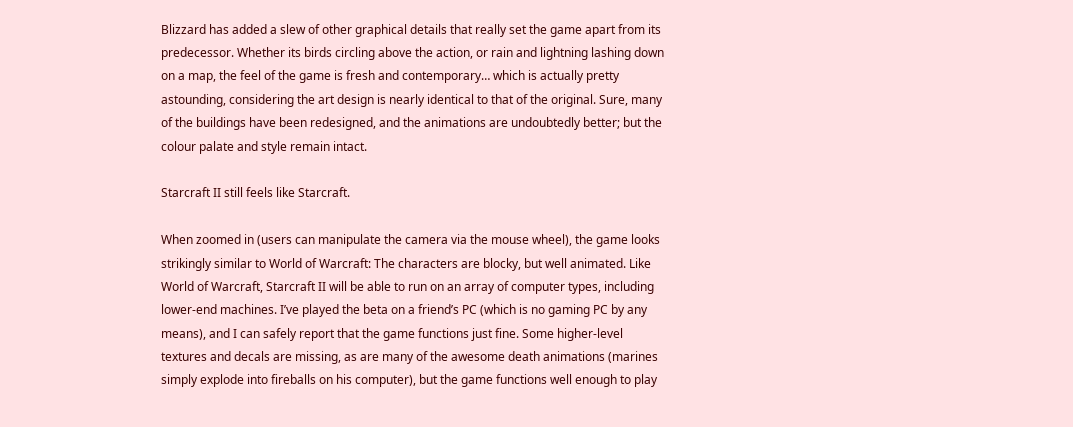Blizzard has added a slew of other graphical details that really set the game apart from its predecessor. Whether its birds circling above the action, or rain and lightning lashing down on a map, the feel of the game is fresh and contemporary… which is actually pretty astounding, considering the art design is nearly identical to that of the original. Sure, many of the buildings have been redesigned, and the animations are undoubtedly better; but the colour palate and style remain intact.

Starcraft II still feels like Starcraft.

When zoomed in (users can manipulate the camera via the mouse wheel), the game looks strikingly similar to World of Warcraft: The characters are blocky, but well animated. Like World of Warcraft, Starcraft II will be able to run on an array of computer types, including lower-end machines. I’ve played the beta on a friend’s PC (which is no gaming PC by any means), and I can safely report that the game functions just fine. Some higher-level textures and decals are missing, as are many of the awesome death animations (marines simply explode into fireballs on his computer), but the game functions well enough to play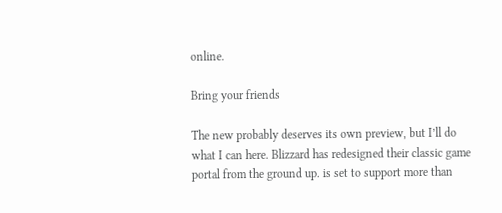online.

Bring your friends

The new probably deserves its own preview, but I’ll do what I can here. Blizzard has redesigned their classic game portal from the ground up. is set to support more than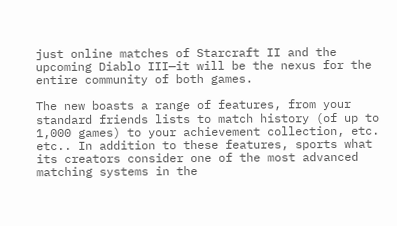just online matches of Starcraft II and the upcoming Diablo III—it will be the nexus for the entire community of both games.

The new boasts a range of features, from your standard friends lists to match history (of up to 1,000 games) to your achievement collection, etc. etc.. In addition to these features, sports what its creators consider one of the most advanced matching systems in the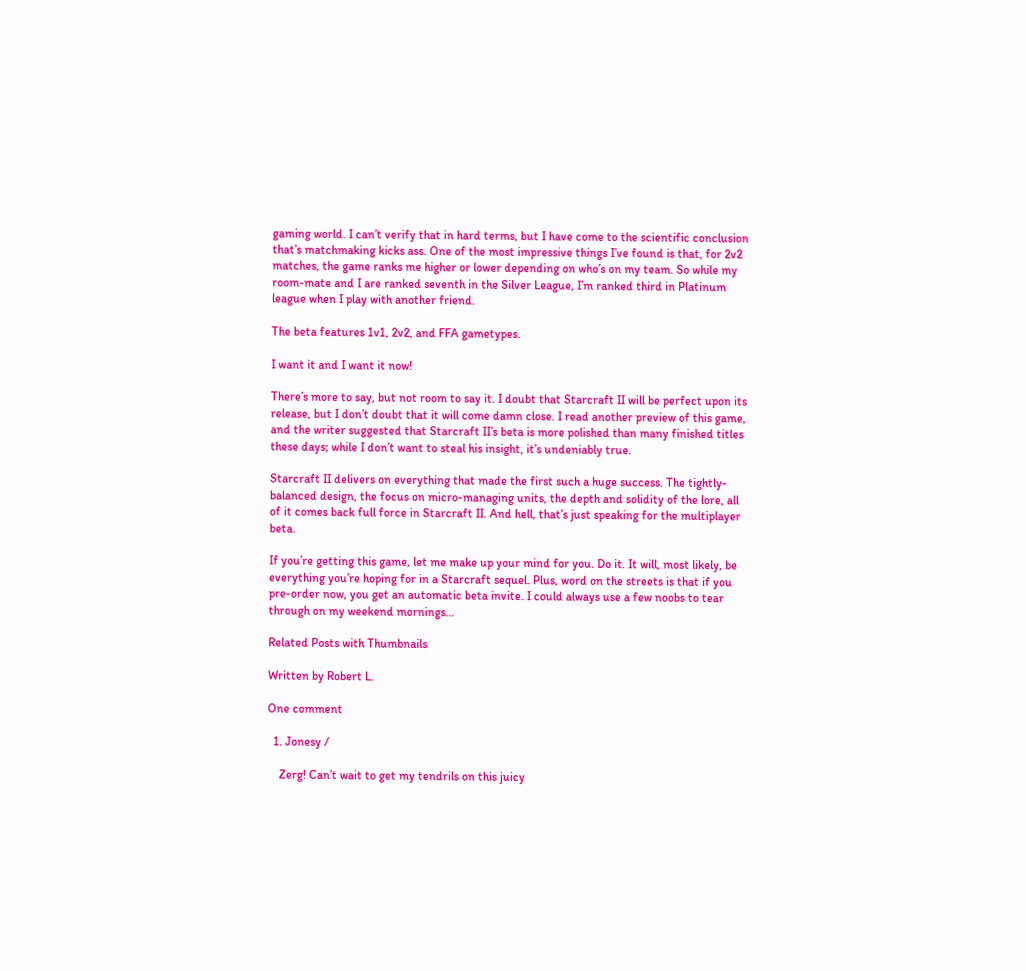gaming world. I can’t verify that in hard terms, but I have come to the scientific conclusion that’s matchmaking kicks ass. One of the most impressive things I’ve found is that, for 2v2 matches, the game ranks me higher or lower depending on who’s on my team. So while my room-mate and I are ranked seventh in the Silver League, I’m ranked third in Platinum league when I play with another friend.

The beta features 1v1, 2v2, and FFA gametypes.

I want it and I want it now!

There’s more to say, but not room to say it. I doubt that Starcraft II will be perfect upon its release, but I don’t doubt that it will come damn close. I read another preview of this game, and the writer suggested that Starcraft II’s beta is more polished than many finished titles these days; while I don’t want to steal his insight, it’s undeniably true.

Starcraft II delivers on everything that made the first such a huge success. The tightly-balanced design, the focus on micro-managing units, the depth and solidity of the lore, all of it comes back full force in Starcraft II. And hell, that’s just speaking for the multiplayer beta.

If you’re getting this game, let me make up your mind for you. Do it. It will, most likely, be everything you’re hoping for in a Starcraft sequel. Plus, word on the streets is that if you pre-order now, you get an automatic beta invite. I could always use a few noobs to tear through on my weekend mornings…

Related Posts with Thumbnails

Written by Robert L.

One comment

  1. Jonesy /

    Zerg! Can’t wait to get my tendrils on this juicy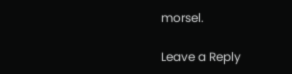morsel.

Leave a Reply